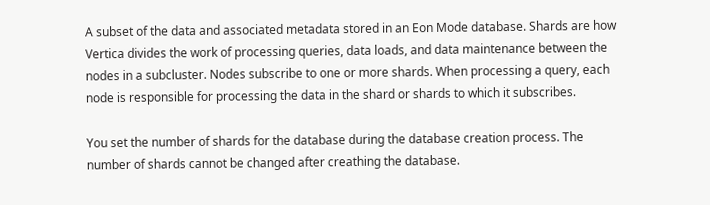A subset of the data and associated metadata stored in an Eon Mode database. Shards are how Vertica divides the work of processing queries, data loads, and data maintenance between the nodes in a subcluster. Nodes subscribe to one or more shards. When processing a query, each node is responsible for processing the data in the shard or shards to which it subscribes.

You set the number of shards for the database during the database creation process. The number of shards cannot be changed after creathing the database.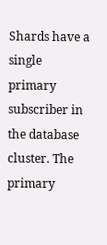Shards have a single primary subscriber in the database cluster. The primary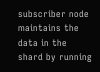subscriber node maintains the data in the shard by running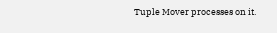Tuple Mover processes on it.